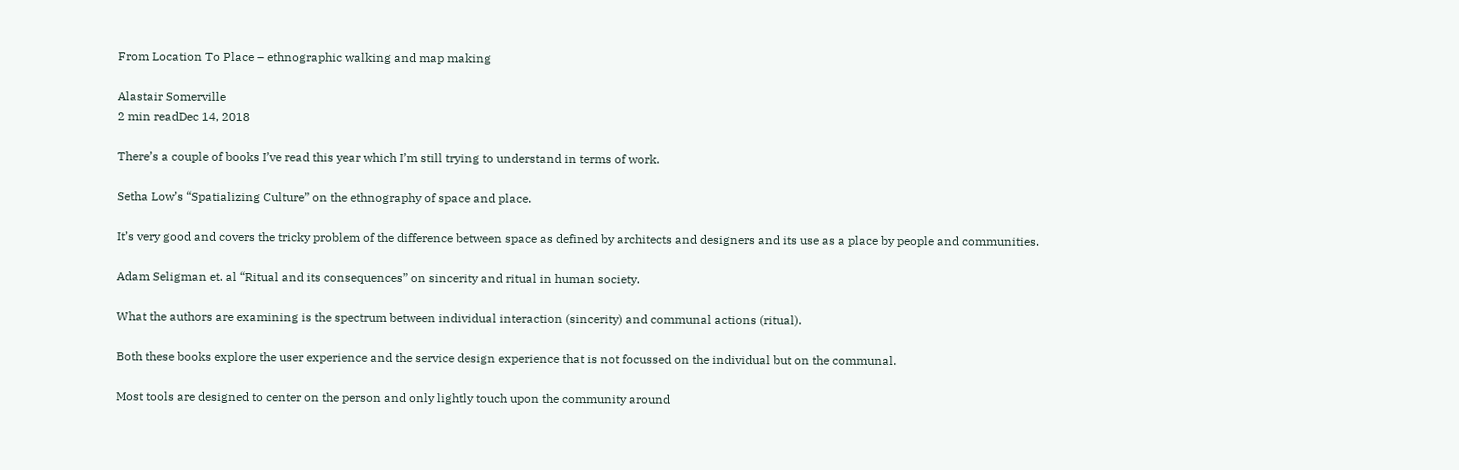From Location To Place – ethnographic walking and map making

Alastair Somerville
2 min readDec 14, 2018

There’s a couple of books I’ve read this year which I’m still trying to understand in terms of work.

Setha Low’s “Spatializing Culture” on the ethnography of space and place.

It’s very good and covers the tricky problem of the difference between space as defined by architects and designers and its use as a place by people and communities.

Adam Seligman et. al “Ritual and its consequences” on sincerity and ritual in human society.

What the authors are examining is the spectrum between individual interaction (sincerity) and communal actions (ritual).

Both these books explore the user experience and the service design experience that is not focussed on the individual but on the communal.

Most tools are designed to center on the person and only lightly touch upon the community around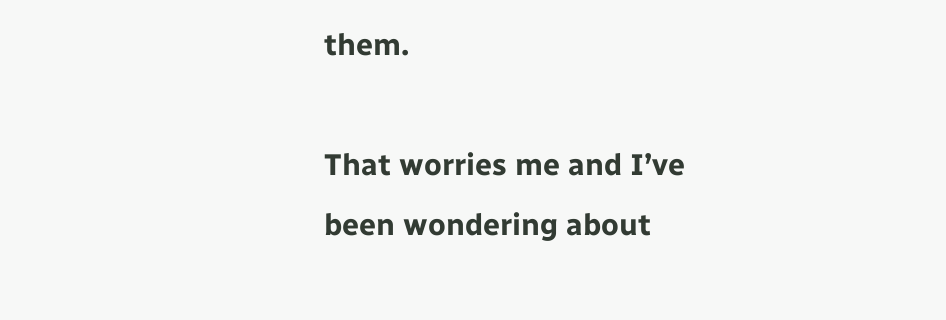them.

That worries me and I’ve been wondering about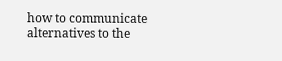how to communicate alternatives to the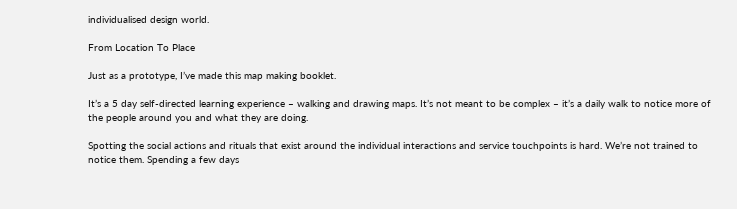individualised design world.

From Location To Place

Just as a prototype, I’ve made this map making booklet.

It’s a 5 day self-directed learning experience – walking and drawing maps. It’s not meant to be complex – it’s a daily walk to notice more of the people around you and what they are doing.

Spotting the social actions and rituals that exist around the individual interactions and service touchpoints is hard. We’re not trained to notice them. Spending a few days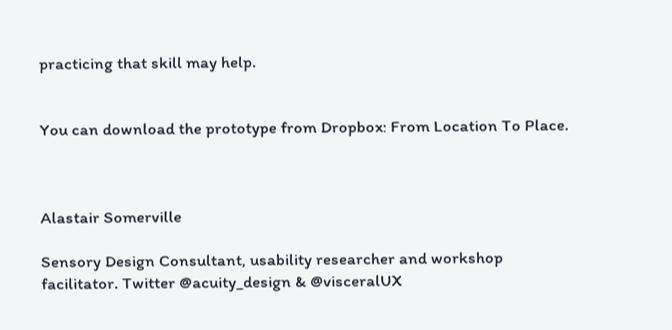practicing that skill may help.


You can download the prototype from Dropbox: From Location To Place.



Alastair Somerville

Sensory Design Consultant, usability researcher and workshop facilitator. Twitter @acuity_design & @visceralUX